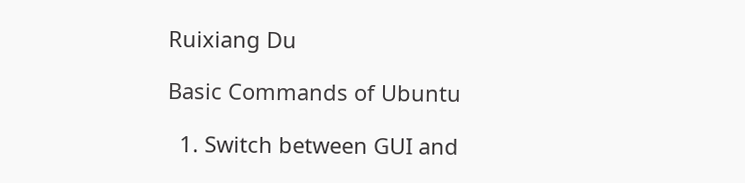Ruixiang Du

Basic Commands of Ubuntu

  1. Switch between GUI and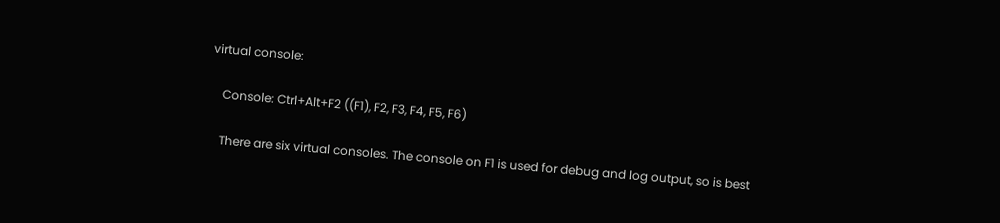virtual console:

    Console: Ctrl+Alt+F2 ((F1), F2, F3, F4, F5, F6)

    There are six virtual consoles. The console on F1 is used for debug and log output, so is best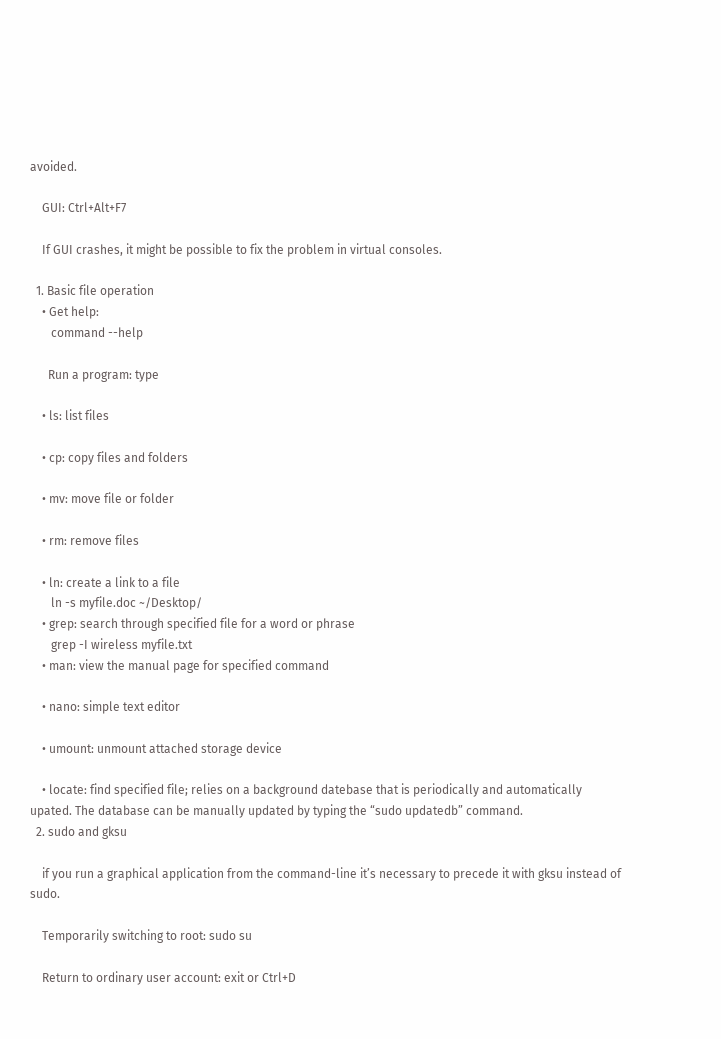avoided.

    GUI: Ctrl+Alt+F7

    If GUI crashes, it might be possible to fix the problem in virtual consoles.

  1. Basic file operation
    • Get help:
       command --help

      Run a program: type

    • ls: list files

    • cp: copy files and folders

    • mv: move file or folder

    • rm: remove files

    • ln: create a link to a file
       ln -s myfile.doc ~/Desktop/
    • grep: search through specified file for a word or phrase
       grep -I wireless myfile.txt
    • man: view the manual page for specified command

    • nano: simple text editor

    • umount: unmount attached storage device

    • locate: find specified file; relies on a background datebase that is periodically and automatically upated. The database can be manually updated by typing the “sudo updatedb” command.
  2. sudo and gksu

    if you run a graphical application from the command-line it’s necessary to precede it with gksu instead of sudo.

    Temporarily switching to root: sudo su

    Return to ordinary user account: exit or Ctrl+D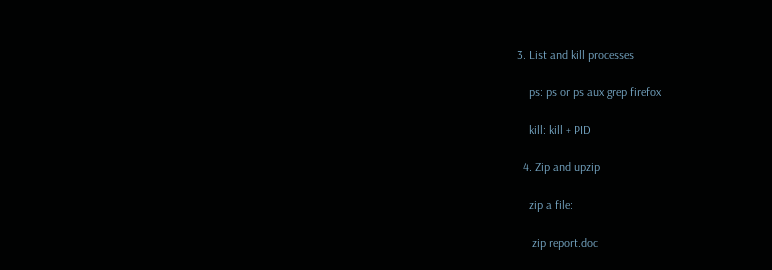3. List and kill processes

    ps: ps or ps aux grep firefox

    kill: kill + PID

  4. Zip and upzip

    zip a file:

     zip report.doc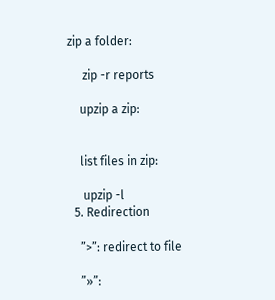zip a folder:

     zip -r reports

    upzip a zip:


    list files in zip:

     upzip -l
  5. Redirection

    ”>”: redirect to file

    ”»”: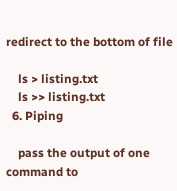redirect to the bottom of file

    ls > listing.txt
    ls >> listing.txt
  6. Piping

    pass the output of one command to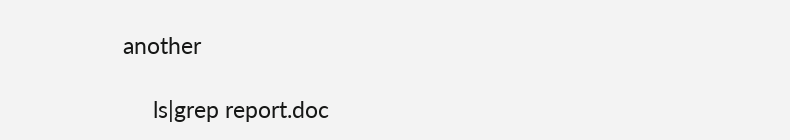another

     ls|grep report.doc